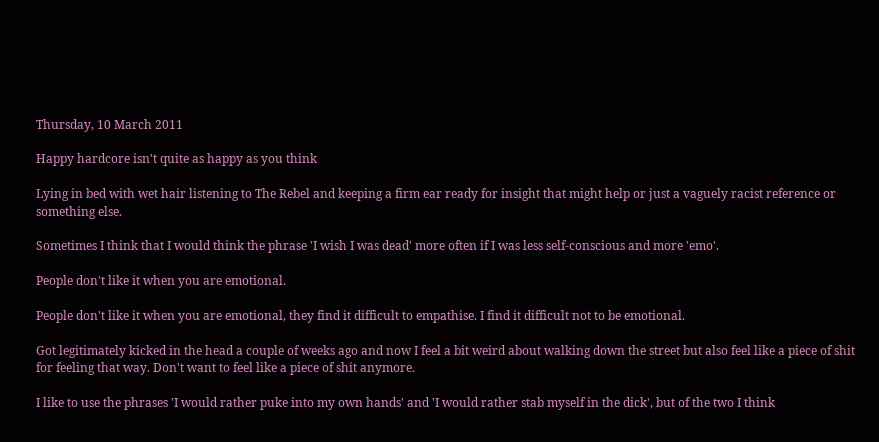Thursday, 10 March 2011

Happy hardcore isn't quite as happy as you think

Lying in bed with wet hair listening to The Rebel and keeping a firm ear ready for insight that might help or just a vaguely racist reference or something else.

Sometimes I think that I would think the phrase 'I wish I was dead' more often if I was less self-conscious and more 'emo'.

People don't like it when you are emotional.

People don't like it when you are emotional, they find it difficult to empathise. I find it difficult not to be emotional.

Got legitimately kicked in the head a couple of weeks ago and now I feel a bit weird about walking down the street but also feel like a piece of shit for feeling that way. Don't want to feel like a piece of shit anymore.

I like to use the phrases 'I would rather puke into my own hands' and 'I would rather stab myself in the dick', but of the two I think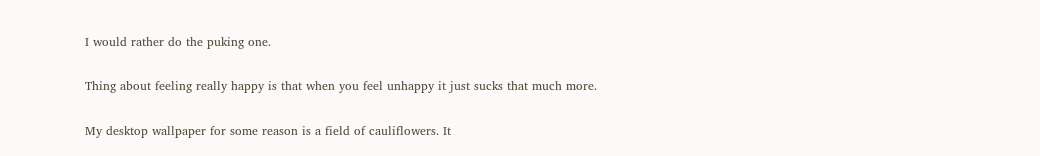I would rather do the puking one.

Thing about feeling really happy is that when you feel unhappy it just sucks that much more.

My desktop wallpaper for some reason is a field of cauliflowers. It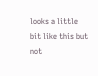looks a little bit like this but not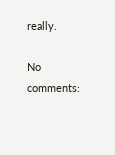really.

No comments: